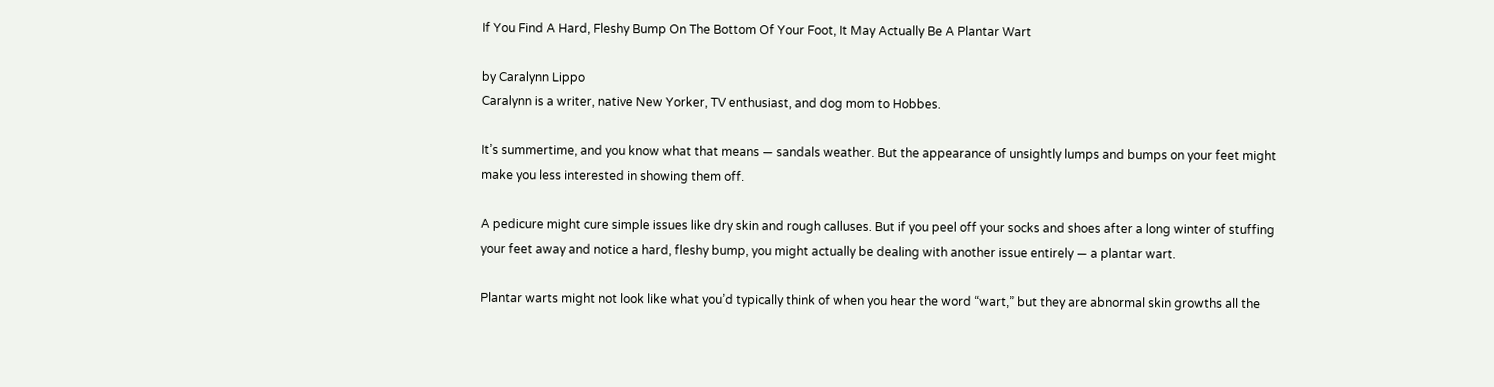If You Find A Hard, Fleshy Bump On The Bottom Of Your Foot, It May Actually Be A Plantar Wart

by Caralynn Lippo
Caralynn is a writer, native New Yorker, TV enthusiast, and dog mom to Hobbes.

It’s summertime, and you know what that means — sandals weather. But the appearance of unsightly lumps and bumps on your feet might make you less interested in showing them off.

A pedicure might cure simple issues like dry skin and rough calluses. But if you peel off your socks and shoes after a long winter of stuffing your feet away and notice a hard, fleshy bump, you might actually be dealing with another issue entirely — a plantar wart.

Plantar warts might not look like what you’d typically think of when you hear the word “wart,” but they are abnormal skin growths all the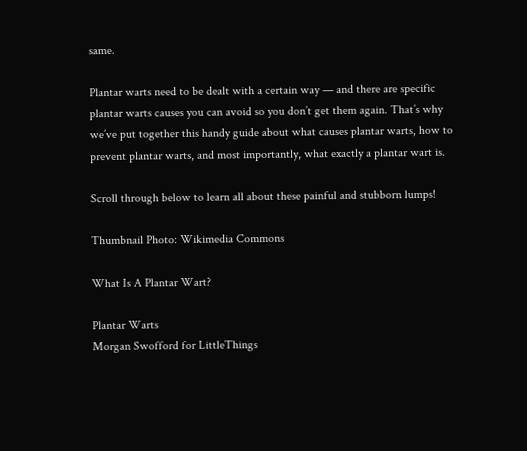same.

Plantar warts need to be dealt with a certain way — and there are specific plantar warts causes you can avoid so you don’t get them again. That’s why we’ve put together this handy guide about what causes plantar warts, how to prevent plantar warts, and most importantly, what exactly a plantar wart is.

Scroll through below to learn all about these painful and stubborn lumps!

Thumbnail Photo: Wikimedia Commons

What Is A Plantar Wart?

Plantar Warts
Morgan Swofford for LittleThings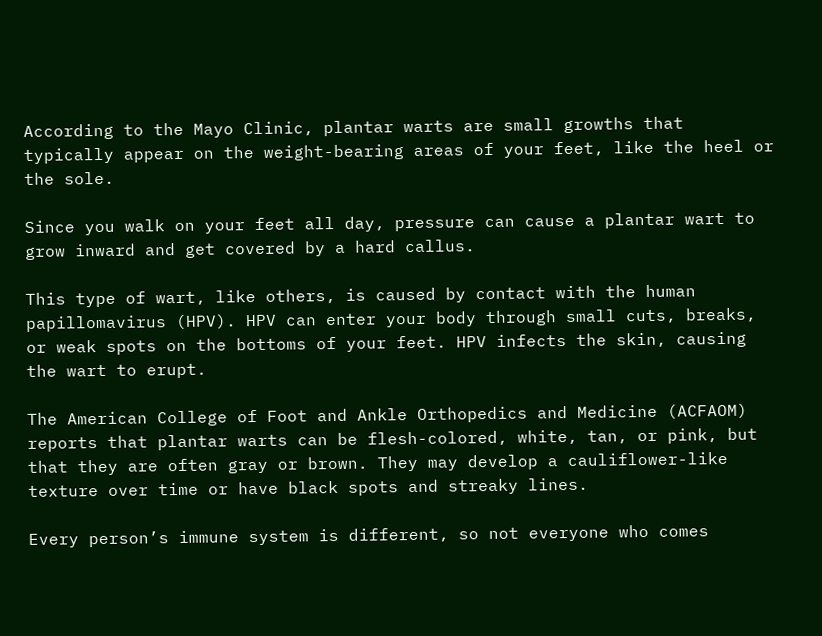According to the Mayo Clinic, plantar warts are small growths that typically appear on the weight-bearing areas of your feet, like the heel or the sole.

Since you walk on your feet all day, pressure can cause a plantar wart to grow inward and get covered by a hard callus.

This type of wart, like others, is caused by contact with the human papillomavirus (HPV). HPV can enter your body through small cuts, breaks, or weak spots on the bottoms of your feet. HPV infects the skin, causing the wart to erupt.

The American College of Foot and Ankle Orthopedics and Medicine (ACFAOM) reports that plantar warts can be flesh-colored, white, tan, or pink, but that they are often gray or brown. They may develop a cauliflower-like texture over time or have black spots and streaky lines.

Every person’s immune system is different, so not everyone who comes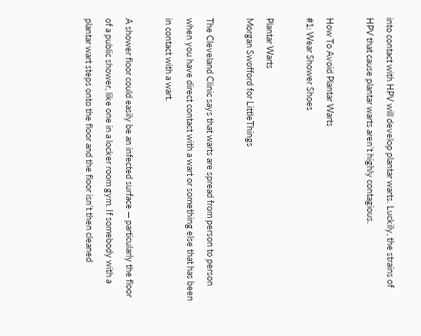into contact with HPV will develop plantar warts. Luckily, the strains of HPV that cause plantar warts aren’t highly contagious.

How To Avoid Plantar Warts
#1: Wear Shower Shoes

Plantar Warts
Morgan Swofford for LittleThings

The Cleveland Clinic says that warts are spread from person to person when you have direct contact with a wart or something else that has been in contact with a wart.

A shower floor could easily be an infected surface — particularly the floor of a public shower, like one in a locker room gym. If somebody with a plantar wart steps onto the floor and the floor isn’t then cleaned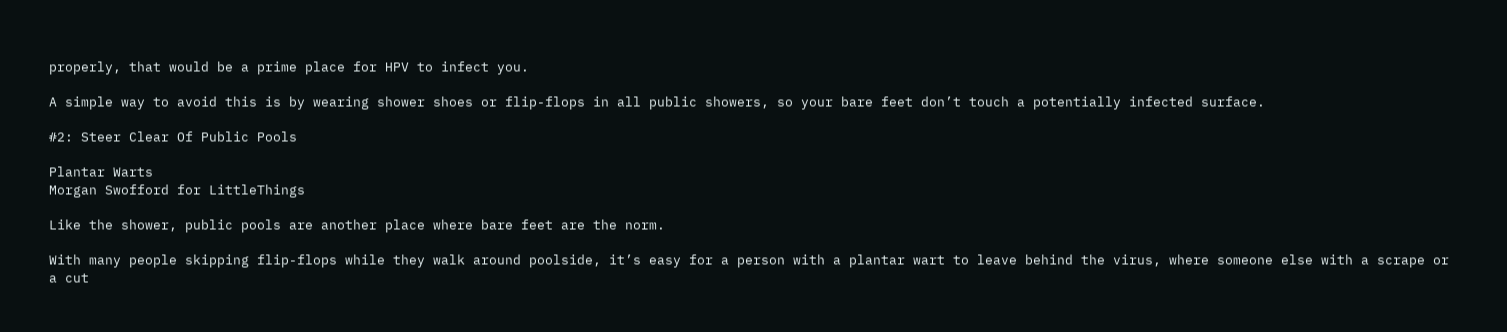properly, that would be a prime place for HPV to infect you.

A simple way to avoid this is by wearing shower shoes or flip-flops in all public showers, so your bare feet don’t touch a potentially infected surface.

#2: Steer Clear Of Public Pools

Plantar Warts
Morgan Swofford for LittleThings

Like the shower, public pools are another place where bare feet are the norm.

With many people skipping flip-flops while they walk around poolside, it’s easy for a person with a plantar wart to leave behind the virus, where someone else with a scrape or a cut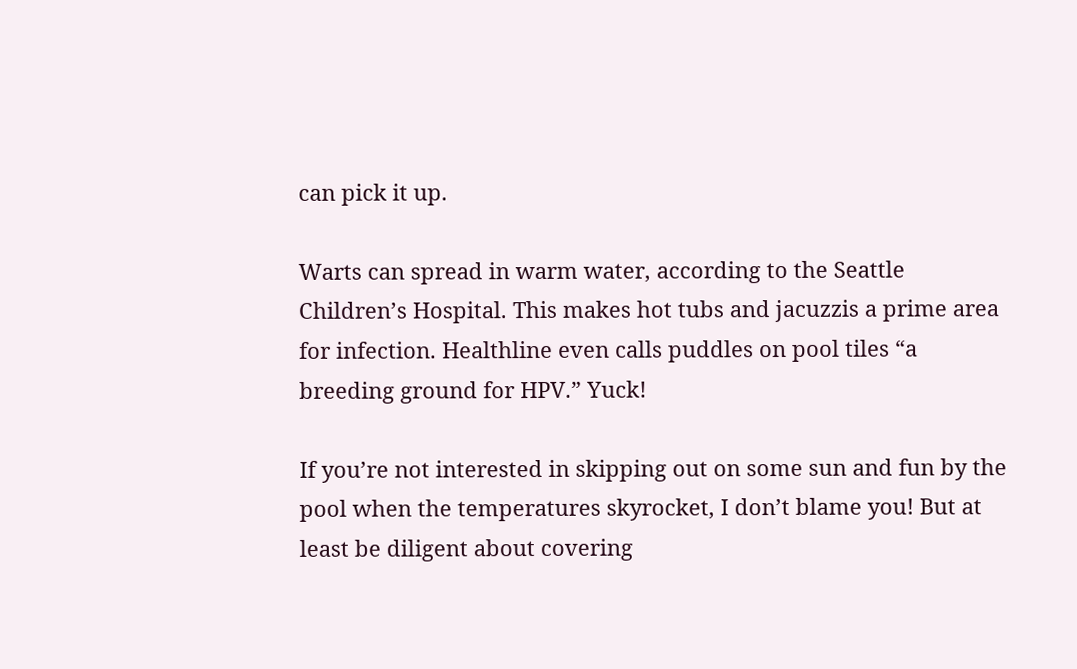can pick it up.

Warts can spread in warm water, according to the Seattle Children’s Hospital. This makes hot tubs and jacuzzis a prime area for infection. Healthline even calls puddles on pool tiles “a breeding ground for HPV.” Yuck!

If you’re not interested in skipping out on some sun and fun by the pool when the temperatures skyrocket, I don’t blame you! But at least be diligent about covering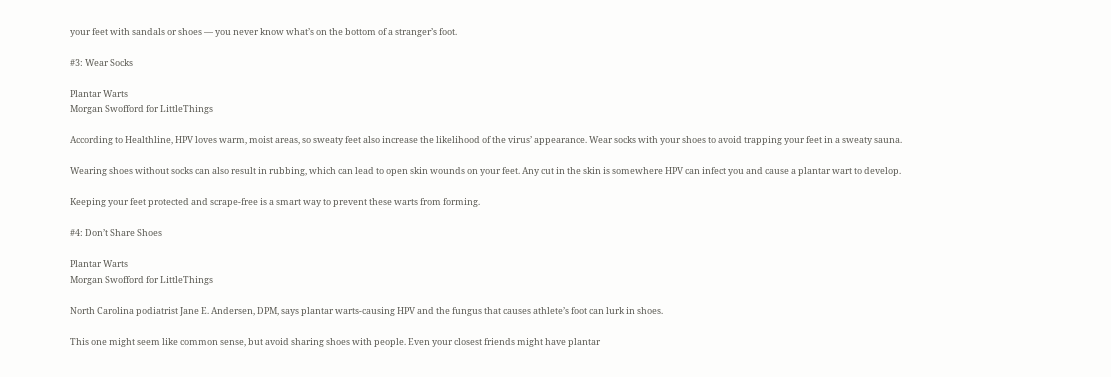your feet with sandals or shoes — you never know what’s on the bottom of a stranger’s foot.

#3: Wear Socks

Plantar Warts
Morgan Swofford for LittleThings

According to Healthline, HPV loves warm, moist areas, so sweaty feet also increase the likelihood of the virus’ appearance. Wear socks with your shoes to avoid trapping your feet in a sweaty sauna.

Wearing shoes without socks can also result in rubbing, which can lead to open skin wounds on your feet. Any cut in the skin is somewhere HPV can infect you and cause a plantar wart to develop.

Keeping your feet protected and scrape-free is a smart way to prevent these warts from forming.

#4: Don’t Share Shoes

Plantar Warts
Morgan Swofford for LittleThings

North Carolina podiatrist Jane E. Andersen, DPM, says plantar warts-causing HPV and the fungus that causes athlete’s foot can lurk in shoes.

This one might seem like common sense, but avoid sharing shoes with people. Even your closest friends might have plantar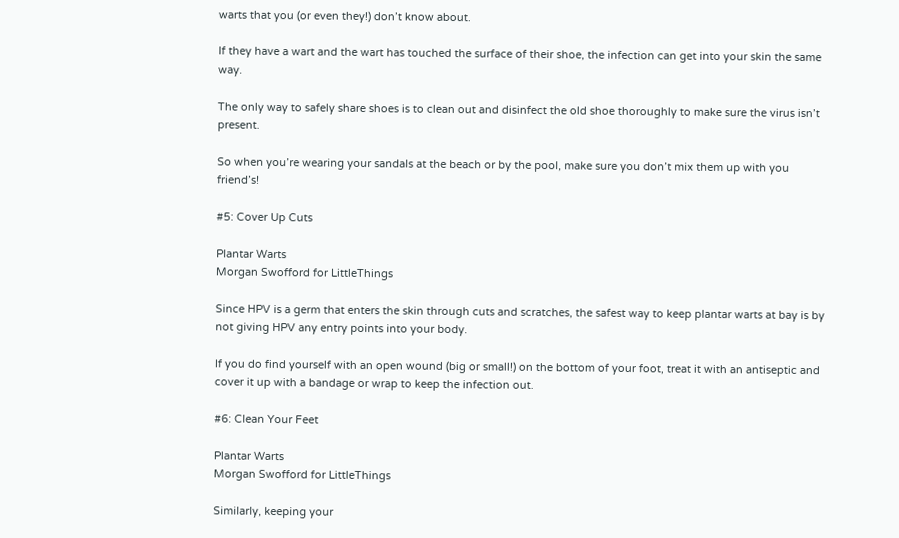warts that you (or even they!) don’t know about.

If they have a wart and the wart has touched the surface of their shoe, the infection can get into your skin the same way.

The only way to safely share shoes is to clean out and disinfect the old shoe thoroughly to make sure the virus isn’t present.

So when you’re wearing your sandals at the beach or by the pool, make sure you don’t mix them up with you friend’s!

#5: Cover Up Cuts

Plantar Warts
Morgan Swofford for LittleThings

Since HPV is a germ that enters the skin through cuts and scratches, the safest way to keep plantar warts at bay is by not giving HPV any entry points into your body.

If you do find yourself with an open wound (big or small!) on the bottom of your foot, treat it with an antiseptic and cover it up with a bandage or wrap to keep the infection out.

#6: Clean Your Feet

Plantar Warts
Morgan Swofford for LittleThings

Similarly, keeping your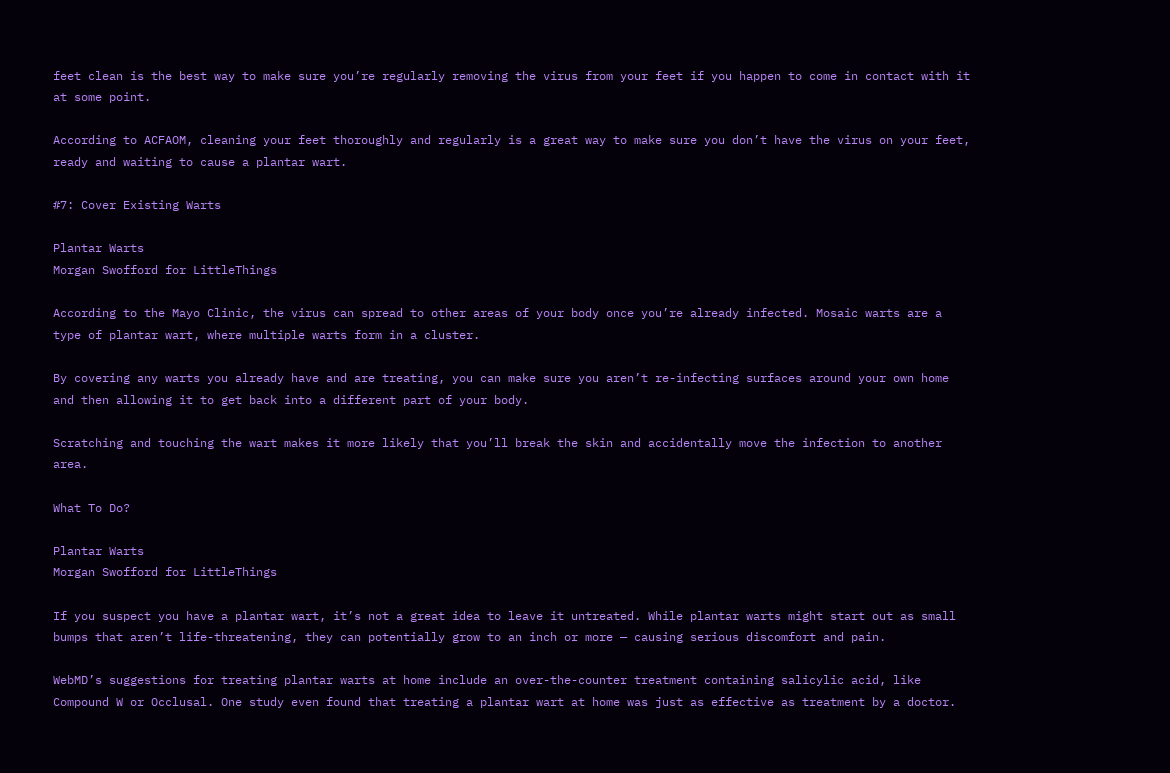feet clean is the best way to make sure you’re regularly removing the virus from your feet if you happen to come in contact with it at some point.

According to ACFAOM, cleaning your feet thoroughly and regularly is a great way to make sure you don’t have the virus on your feet, ready and waiting to cause a plantar wart.

#7: Cover Existing Warts

Plantar Warts
Morgan Swofford for LittleThings

According to the Mayo Clinic, the virus can spread to other areas of your body once you’re already infected. Mosaic warts are a type of plantar wart, where multiple warts form in a cluster.

By covering any warts you already have and are treating, you can make sure you aren’t re-infecting surfaces around your own home and then allowing it to get back into a different part of your body.

Scratching and touching the wart makes it more likely that you’ll break the skin and accidentally move the infection to another area.

What To Do?

Plantar Warts
Morgan Swofford for LittleThings

If you suspect you have a plantar wart, it’s not a great idea to leave it untreated. While plantar warts might start out as small bumps that aren’t life-threatening, they can potentially grow to an inch or more — causing serious discomfort and pain.

WebMD’s suggestions for treating plantar warts at home include an over-the-counter treatment containing salicylic acid, like Compound W or Occlusal. One study even found that treating a plantar wart at home was just as effective as treatment by a doctor.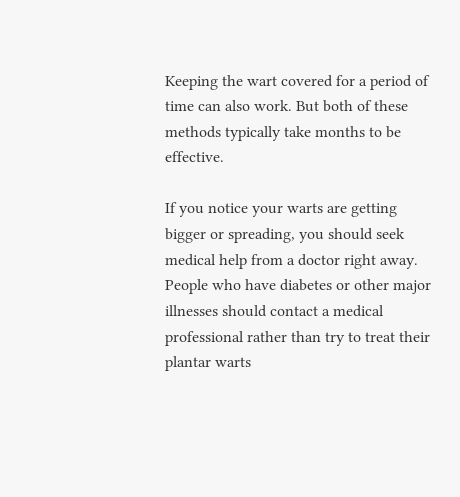Keeping the wart covered for a period of time can also work. But both of these methods typically take months to be effective.

If you notice your warts are getting bigger or spreading, you should seek medical help from a doctor right away. People who have diabetes or other major illnesses should contact a medical professional rather than try to treat their plantar warts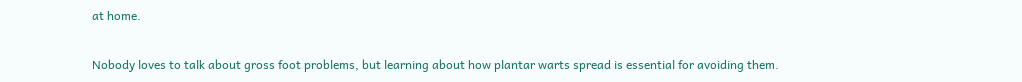at home.

Nobody loves to talk about gross foot problems, but learning about how plantar warts spread is essential for avoiding them.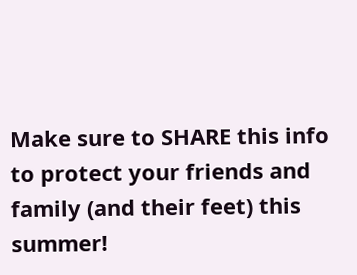Make sure to SHARE this info to protect your friends and family (and their feet) this summer!